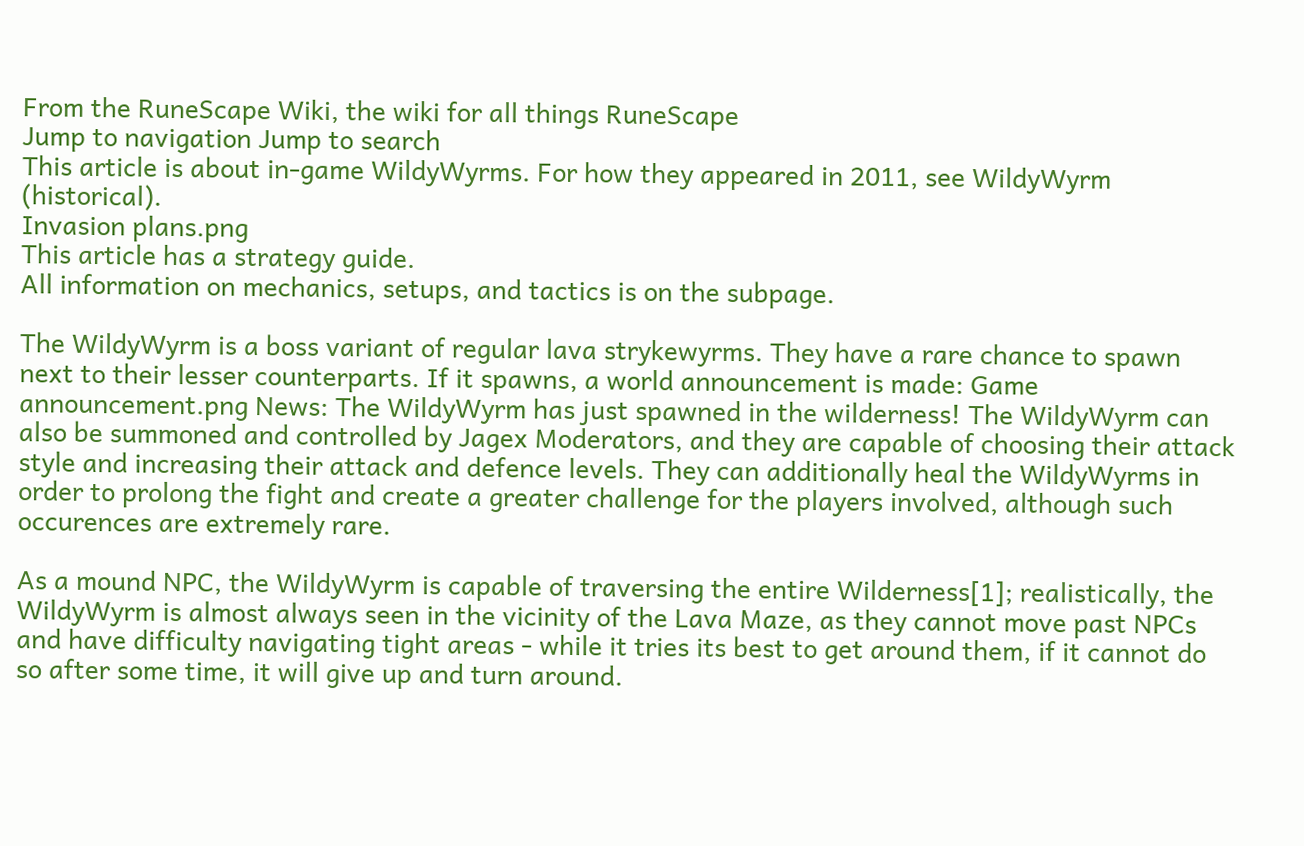From the RuneScape Wiki, the wiki for all things RuneScape
Jump to navigation Jump to search
This article is about in-game WildyWyrms. For how they appeared in 2011, see WildyWyrm (historical).
Invasion plans.png
This article has a strategy guide.
All information on mechanics, setups, and tactics is on the subpage.

The WildyWyrm is a boss variant of regular lava strykewyrms. They have a rare chance to spawn next to their lesser counterparts. If it spawns, a world announcement is made: Game announcement.png News: The WildyWyrm has just spawned in the wilderness! The WildyWyrm can also be summoned and controlled by Jagex Moderators, and they are capable of choosing their attack style and increasing their attack and defence levels. They can additionally heal the WildyWyrms in order to prolong the fight and create a greater challenge for the players involved, although such occurences are extremely rare.

As a mound NPC, the WildyWyrm is capable of traversing the entire Wilderness[1]; realistically, the WildyWyrm is almost always seen in the vicinity of the Lava Maze, as they cannot move past NPCs and have difficulty navigating tight areas - while it tries its best to get around them, if it cannot do so after some time, it will give up and turn around.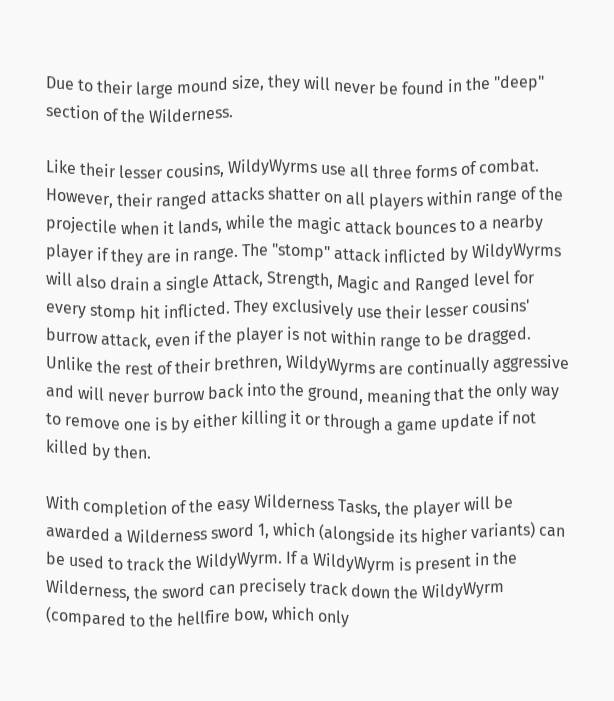Due to their large mound size, they will never be found in the "deep" section of the Wilderness.

Like their lesser cousins, WildyWyrms use all three forms of combat. However, their ranged attacks shatter on all players within range of the projectile when it lands, while the magic attack bounces to a nearby player if they are in range. The "stomp" attack inflicted by WildyWyrms will also drain a single Attack, Strength, Magic and Ranged level for every stomp hit inflicted. They exclusively use their lesser cousins' burrow attack, even if the player is not within range to be dragged. Unlike the rest of their brethren, WildyWyrms are continually aggressive and will never burrow back into the ground, meaning that the only way to remove one is by either killing it or through a game update if not killed by then.

With completion of the easy Wilderness Tasks, the player will be awarded a Wilderness sword 1, which (alongside its higher variants) can be used to track the WildyWyrm. If a WildyWyrm is present in the Wilderness, the sword can precisely track down the WildyWyrm (compared to the hellfire bow, which only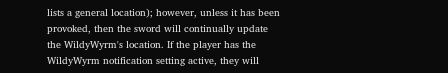lists a general location); however, unless it has been provoked, then the sword will continually update the WildyWyrm's location. If the player has the WildyWyrm notification setting active, they will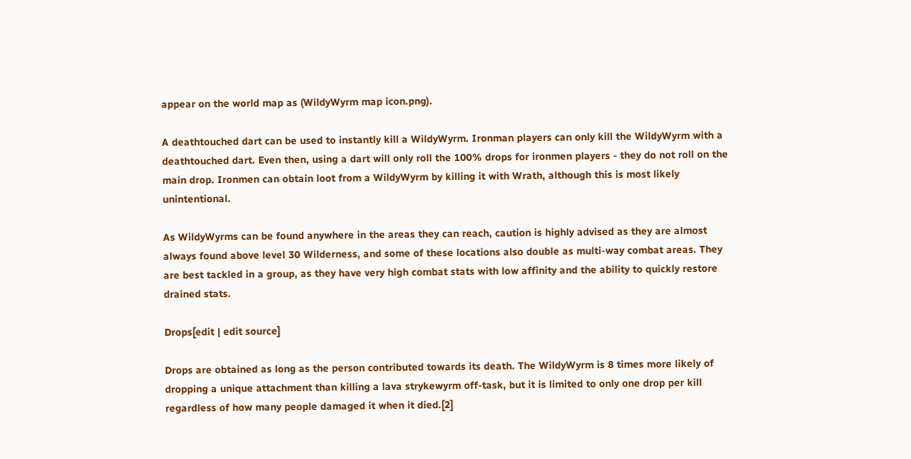appear on the world map as (WildyWyrm map icon.png).

A deathtouched dart can be used to instantly kill a WildyWyrm. Ironman players can only kill the WildyWyrm with a deathtouched dart. Even then, using a dart will only roll the 100% drops for ironmen players - they do not roll on the main drop. Ironmen can obtain loot from a WildyWyrm by killing it with Wrath, although this is most likely unintentional.

As WildyWyrms can be found anywhere in the areas they can reach, caution is highly advised as they are almost always found above level 30 Wilderness, and some of these locations also double as multi-way combat areas. They are best tackled in a group, as they have very high combat stats with low affinity and the ability to quickly restore drained stats.

Drops[edit | edit source]

Drops are obtained as long as the person contributed towards its death. The WildyWyrm is 8 times more likely of dropping a unique attachment than killing a lava strykewyrm off-task, but it is limited to only one drop per kill regardless of how many people damaged it when it died.[2]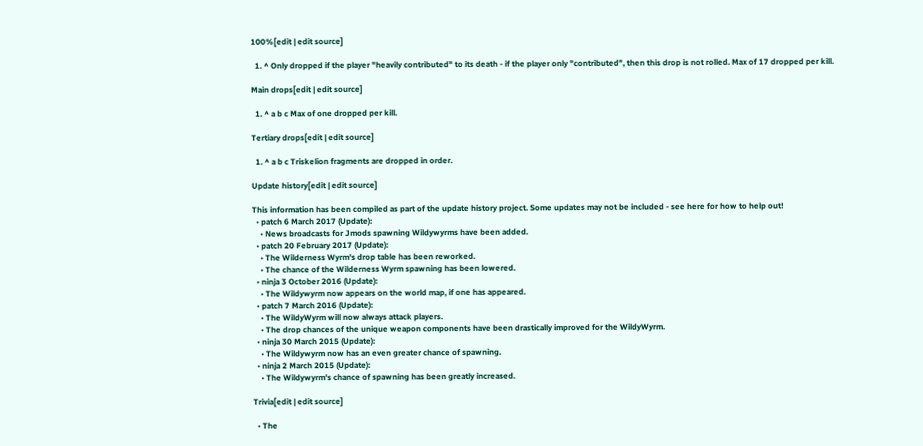100%[edit | edit source]

  1. ^ Only dropped if the player "heavily contributed" to its death - if the player only "contributed", then this drop is not rolled. Max of 17 dropped per kill.

Main drops[edit | edit source]

  1. ^ a b c Max of one dropped per kill.

Tertiary drops[edit | edit source]

  1. ^ a b c Triskelion fragments are dropped in order.

Update history[edit | edit source]

This information has been compiled as part of the update history project. Some updates may not be included - see here for how to help out!
  • patch 6 March 2017 (Update):
    • News broadcasts for Jmods spawning Wildywyrms have been added.
  • patch 20 February 2017 (Update):
    • The Wilderness Wyrm's drop table has been reworked.
    • The chance of the Wilderness Wyrm spawning has been lowered.
  • ninja 3 October 2016 (Update):
    • The Wildywyrm now appears on the world map, if one has appeared.
  • patch 7 March 2016 (Update):
    • The WildyWyrm will now always attack players.
    • The drop chances of the unique weapon components have been drastically improved for the WildyWyrm.
  • ninja 30 March 2015 (Update):
    • The Wildywyrm now has an even greater chance of spawning.
  • ninja 2 March 2015 (Update):
    • The Wildywyrm's chance of spawning has been greatly increased.

Trivia[edit | edit source]

  • The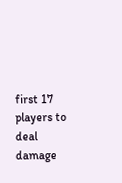first 17 players to deal damage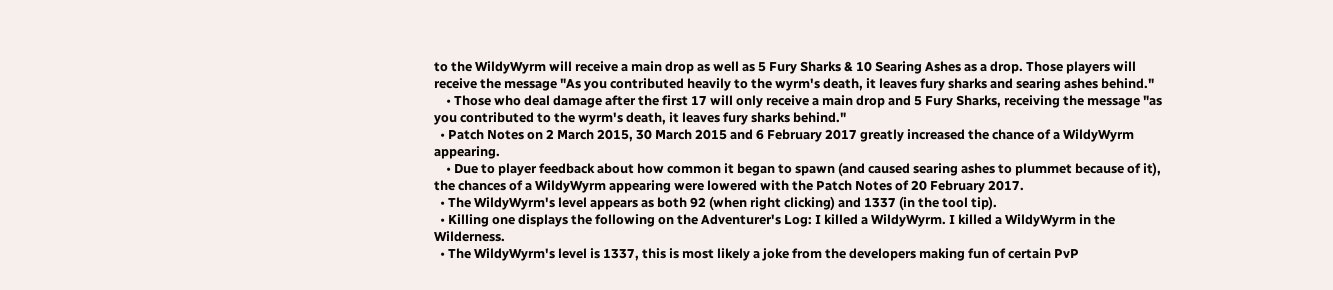to the WildyWyrm will receive a main drop as well as 5 Fury Sharks & 10 Searing Ashes as a drop. Those players will receive the message "As you contributed heavily to the wyrm's death, it leaves fury sharks and searing ashes behind."
    • Those who deal damage after the first 17 will only receive a main drop and 5 Fury Sharks, receiving the message "as you contributed to the wyrm's death, it leaves fury sharks behind."
  • Patch Notes on 2 March 2015, 30 March 2015 and 6 February 2017 greatly increased the chance of a WildyWyrm appearing.
    • Due to player feedback about how common it began to spawn (and caused searing ashes to plummet because of it), the chances of a WildyWyrm appearing were lowered with the Patch Notes of 20 February 2017.
  • The WildyWyrm's level appears as both 92 (when right clicking) and 1337 (in the tool tip).
  • Killing one displays the following on the Adventurer's Log: I killed a WildyWyrm. I killed a WildyWyrm in the Wilderness.
  • The WildyWyrm's level is 1337, this is most likely a joke from the developers making fun of certain PvP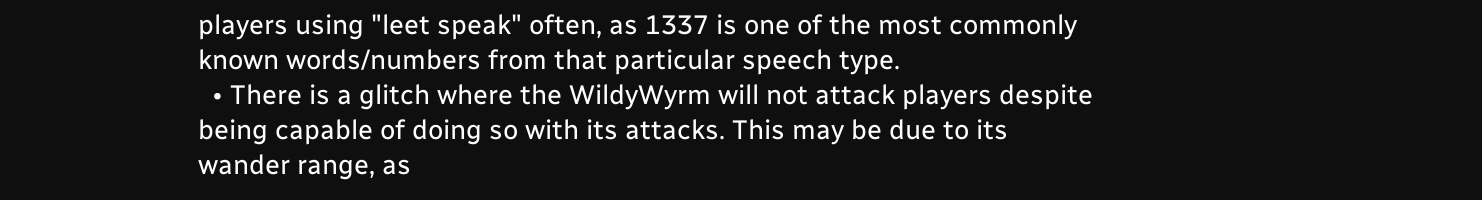players using "leet speak" often, as 1337 is one of the most commonly known words/numbers from that particular speech type.
  • There is a glitch where the WildyWyrm will not attack players despite being capable of doing so with its attacks. This may be due to its wander range, as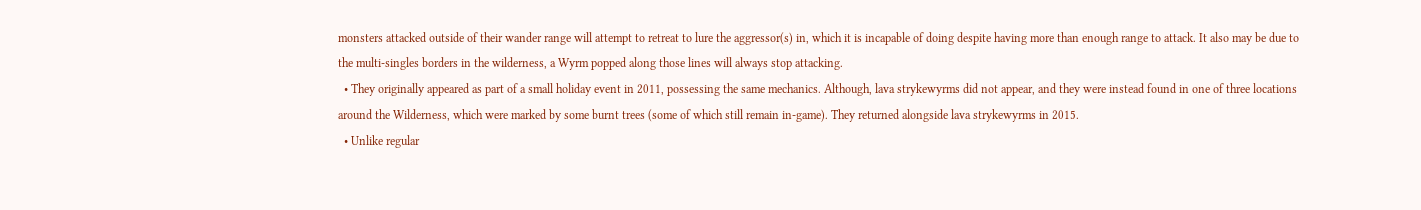monsters attacked outside of their wander range will attempt to retreat to lure the aggressor(s) in, which it is incapable of doing despite having more than enough range to attack. It also may be due to the multi-singles borders in the wilderness, a Wyrm popped along those lines will always stop attacking.
  • They originally appeared as part of a small holiday event in 2011, possessing the same mechanics. Although, lava strykewyrms did not appear, and they were instead found in one of three locations around the Wilderness, which were marked by some burnt trees (some of which still remain in-game). They returned alongside lava strykewyrms in 2015.
  • Unlike regular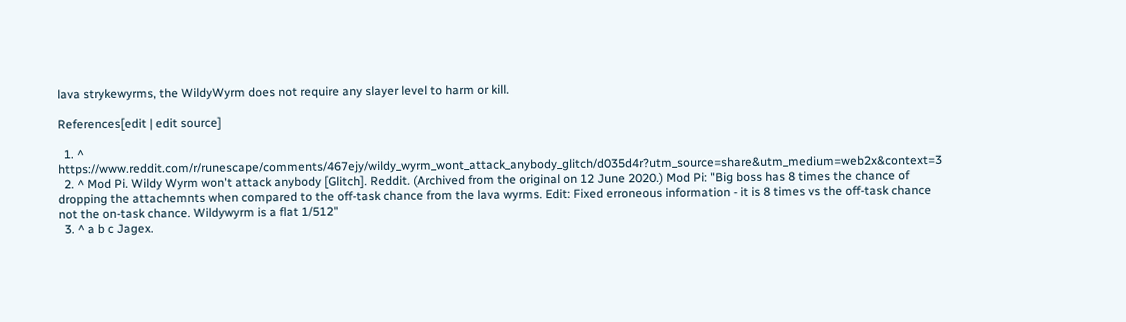lava strykewyrms, the WildyWyrm does not require any slayer level to harm or kill.

References[edit | edit source]

  1. ^ https://www.reddit.com/r/runescape/comments/467ejy/wildy_wyrm_wont_attack_anybody_glitch/d035d4r?utm_source=share&utm_medium=web2x&context=3
  2. ^ Mod Pi. Wildy Wyrm won't attack anybody [Glitch]. Reddit. (Archived from the original on 12 June 2020.) Mod Pi: "Big boss has 8 times the chance of dropping the attachemnts when compared to the off-task chance from the lava wyrms. Edit: Fixed erroneous information - it is 8 times vs the off-task chance not the on-task chance. Wildywyrm is a flat 1/512"
  3. ^ a b c Jagex.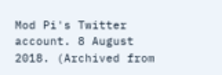Mod Pi's Twitter account. 8 August 2018. (Archived from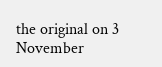the original on 3 November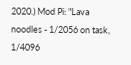2020.) Mod Pi: "Lava noodles - 1/2056 on task, 1/4096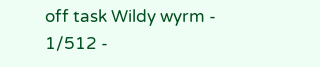off task Wildy wyrm - 1/512 -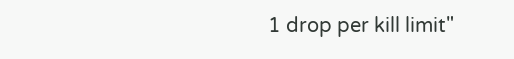1 drop per kill limit"